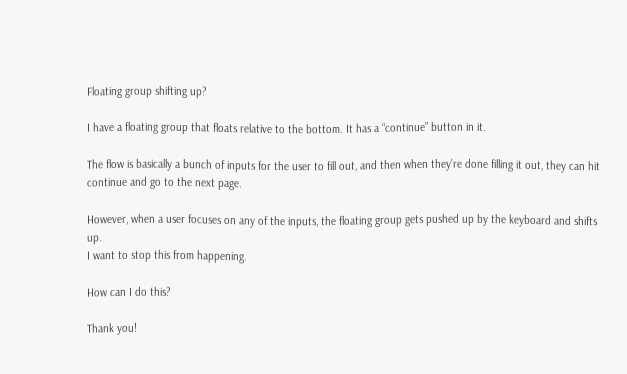Floating group shifting up?

I have a floating group that floats relative to the bottom. It has a “continue” button in it.

The flow is basically a bunch of inputs for the user to fill out, and then when they’re done filling it out, they can hit continue and go to the next page.

However, when a user focuses on any of the inputs, the floating group gets pushed up by the keyboard and shifts up.
I want to stop this from happening.

How can I do this?

Thank you!